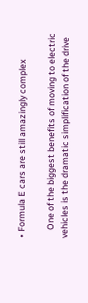• Formula E cars are still amazingly complex

    One of the biggest benefits of moving to electric vehicles is the dramatic simplification of the drive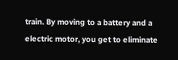train. By moving to a battery and a electric motor, you get to eliminate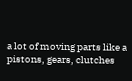a lot of moving parts like a pistons, gears, clutches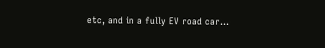etc, and in a fully EV road car...